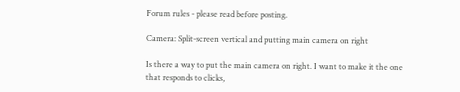Forum rules - please read before posting.

Camera: Split-screen vertical and putting main camera on right

Is there a way to put the main camera on right. I want to make it the one that responds to clicks,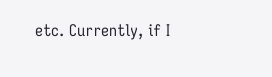etc. Currently, if I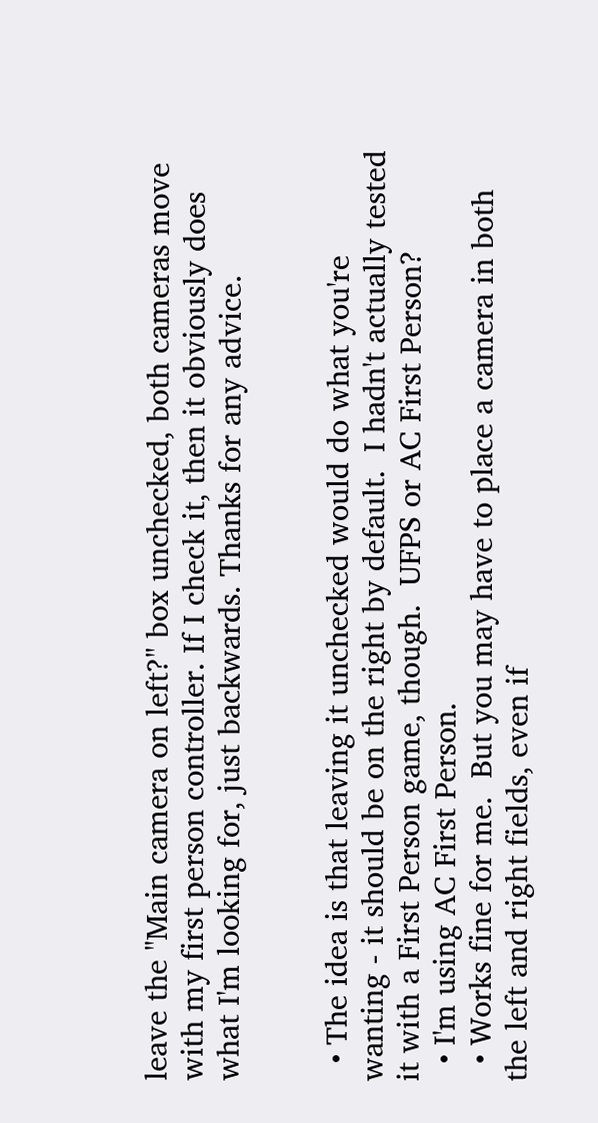leave the "Main camera on left?" box unchecked, both cameras move with my first person controller. If I check it, then it obviously does what I'm looking for, just backwards. Thanks for any advice.


  • The idea is that leaving it unchecked would do what you're wanting - it should be on the right by default.  I hadn't actually tested it with a First Person game, though.  UFPS or AC First Person?
  • I'm using AC First Person.
  • Works fine for me.  But you may have to place a camera in both the left and right fields, even if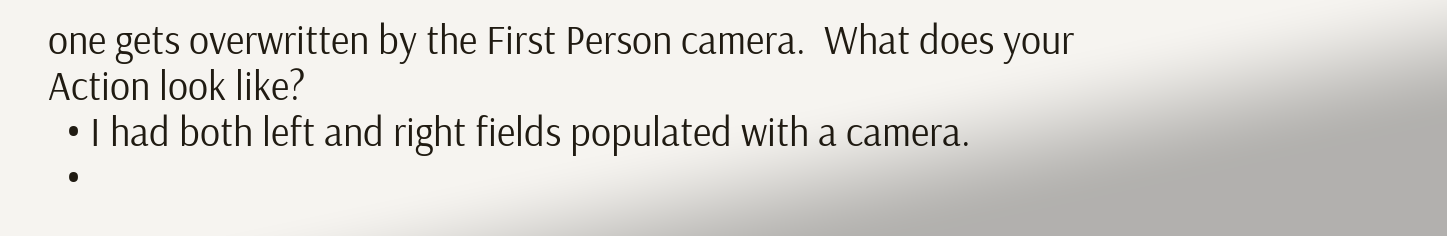one gets overwritten by the First Person camera.  What does your Action look like?
  • I had both left and right fields populated with a camera.
  •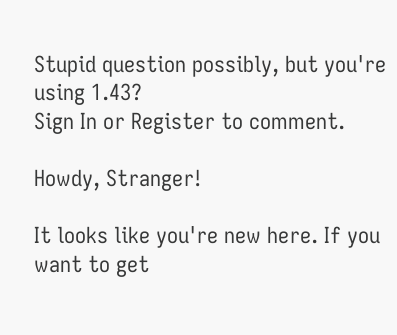Stupid question possibly, but you're using 1.43?
Sign In or Register to comment.

Howdy, Stranger!

It looks like you're new here. If you want to get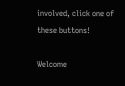involved, click one of these buttons!

Welcome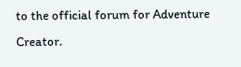to the official forum for Adventure Creator.